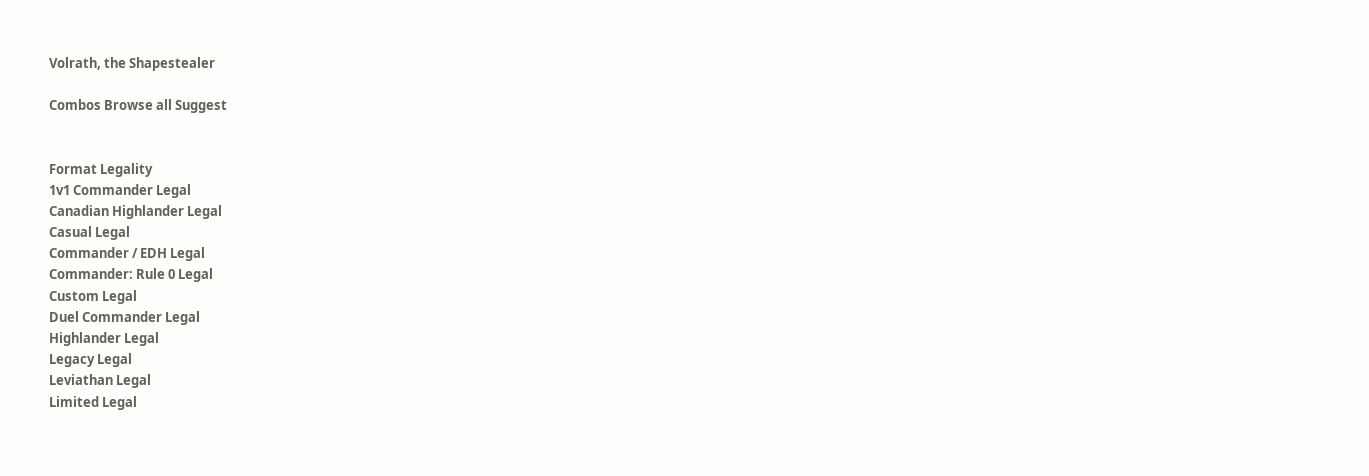Volrath, the Shapestealer

Combos Browse all Suggest


Format Legality
1v1 Commander Legal
Canadian Highlander Legal
Casual Legal
Commander / EDH Legal
Commander: Rule 0 Legal
Custom Legal
Duel Commander Legal
Highlander Legal
Legacy Legal
Leviathan Legal
Limited Legal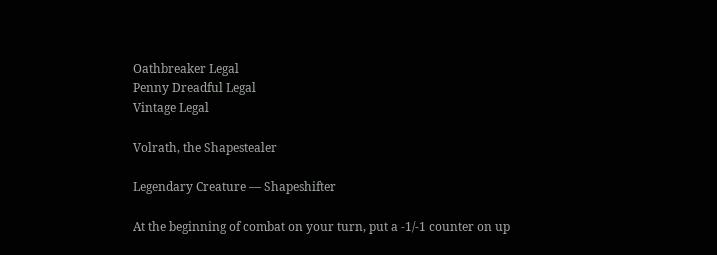Oathbreaker Legal
Penny Dreadful Legal
Vintage Legal

Volrath, the Shapestealer

Legendary Creature — Shapeshifter

At the beginning of combat on your turn, put a -1/-1 counter on up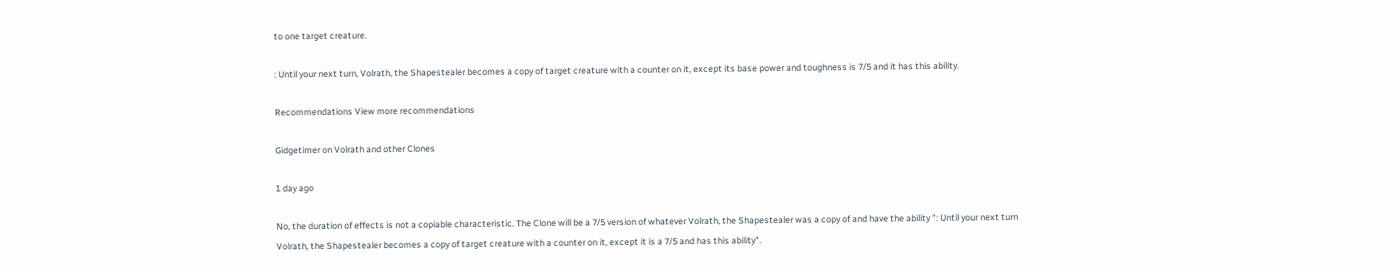to one target creature.

: Until your next turn, Volrath, the Shapestealer becomes a copy of target creature with a counter on it, except its base power and toughness is 7/5 and it has this ability.

Recommendations View more recommendations

Gidgetimer on Volrath and other Clones

1 day ago

No, the duration of effects is not a copiable characteristic. The Clone will be a 7/5 version of whatever Volrath, the Shapestealer was a copy of and have the ability ": Until your next turn Volrath, the Shapestealer becomes a copy of target creature with a counter on it, except it is a 7/5 and has this ability".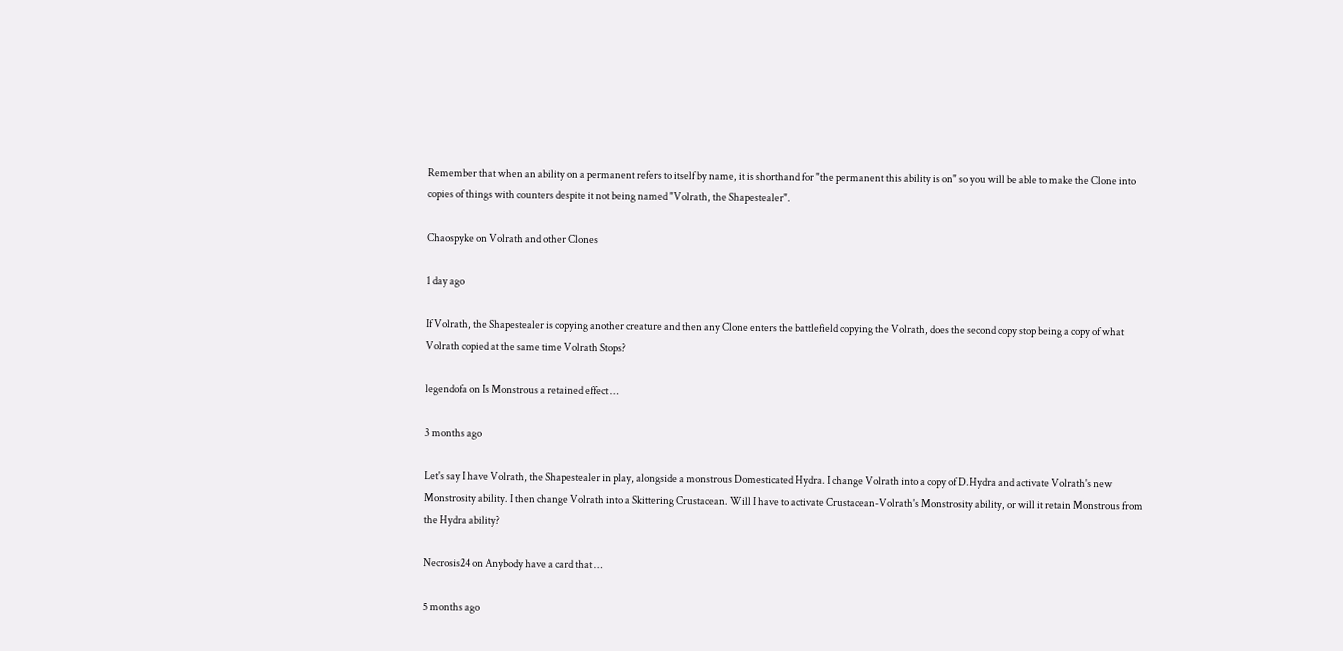Remember that when an ability on a permanent refers to itself by name, it is shorthand for "the permanent this ability is on" so you will be able to make the Clone into copies of things with counters despite it not being named "Volrath, the Shapestealer".

Chaospyke on Volrath and other Clones

1 day ago

If Volrath, the Shapestealer is copying another creature and then any Clone enters the battlefield copying the Volrath, does the second copy stop being a copy of what Volrath copied at the same time Volrath Stops?

legendofa on Is Monstrous a retained effect …

3 months ago

Let's say I have Volrath, the Shapestealer in play, alongside a monstrous Domesticated Hydra. I change Volrath into a copy of D.Hydra and activate Volrath's new Monstrosity ability. I then change Volrath into a Skittering Crustacean. Will I have to activate Crustacean-Volrath's Monstrosity ability, or will it retain Monstrous from the Hydra ability?

Necrosis24 on Anybody have a card that …

5 months ago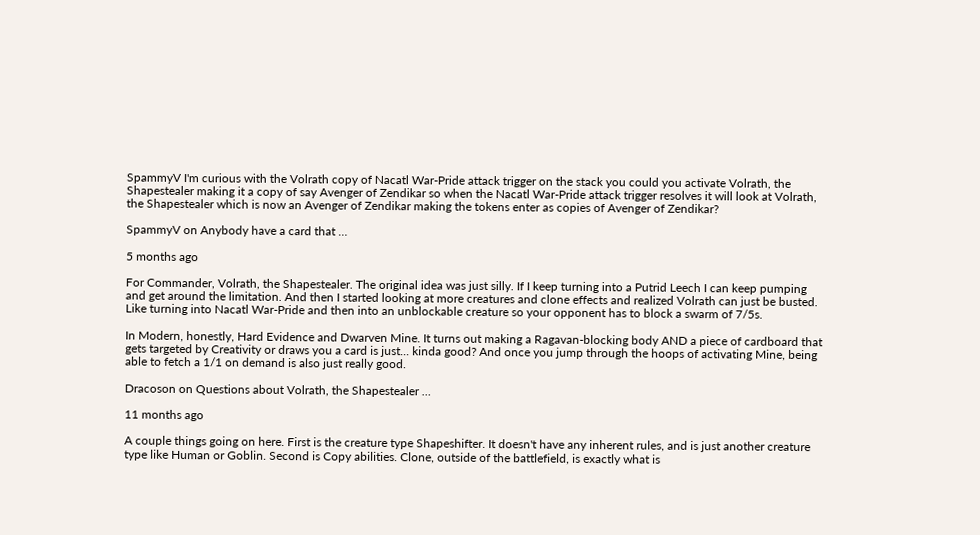SpammyV I'm curious with the Volrath copy of Nacatl War-Pride attack trigger on the stack you could you activate Volrath, the Shapestealer making it a copy of say Avenger of Zendikar so when the Nacatl War-Pride attack trigger resolves it will look at Volrath, the Shapestealer which is now an Avenger of Zendikar making the tokens enter as copies of Avenger of Zendikar?

SpammyV on Anybody have a card that …

5 months ago

For Commander, Volrath, the Shapestealer. The original idea was just silly. If I keep turning into a Putrid Leech I can keep pumping and get around the limitation. And then I started looking at more creatures and clone effects and realized Volrath can just be busted. Like turning into Nacatl War-Pride and then into an unblockable creature so your opponent has to block a swarm of 7/5s.

In Modern, honestly, Hard Evidence and Dwarven Mine. It turns out making a Ragavan-blocking body AND a piece of cardboard that gets targeted by Creativity or draws you a card is just... kinda good? And once you jump through the hoops of activating Mine, being able to fetch a 1/1 on demand is also just really good.

Dracoson on Questions about Volrath, the Shapestealer …

11 months ago

A couple things going on here. First is the creature type Shapeshifter. It doesn't have any inherent rules, and is just another creature type like Human or Goblin. Second is Copy abilities. Clone, outside of the battlefield, is exactly what is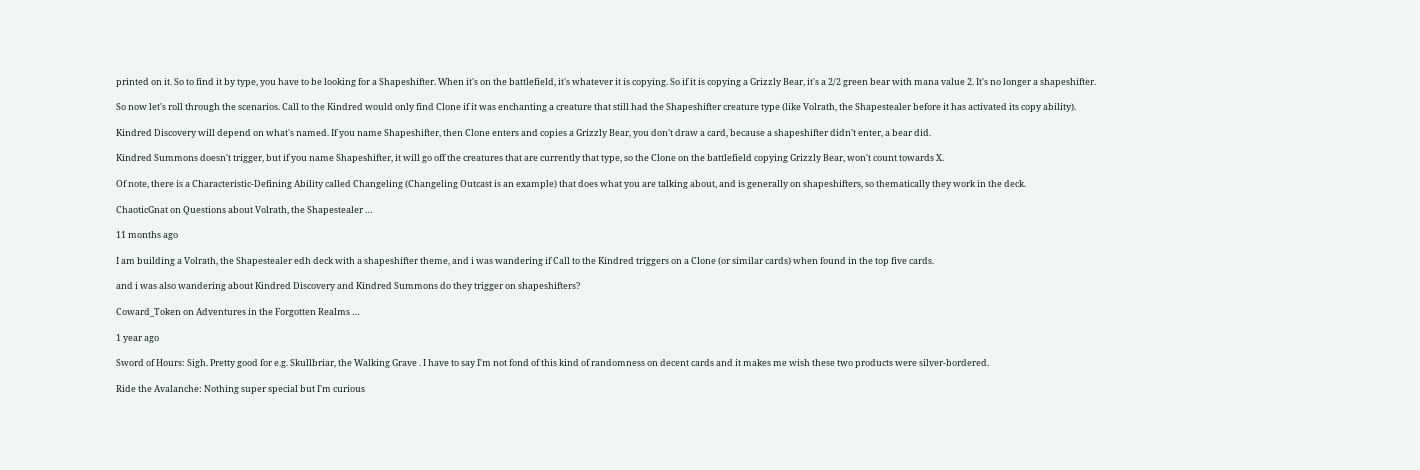printed on it. So to find it by type, you have to be looking for a Shapeshifter. When it's on the battlefield, it's whatever it is copying. So if it is copying a Grizzly Bear, it's a 2/2 green bear with mana value 2. It's no longer a shapeshifter.

So now let's roll through the scenarios. Call to the Kindred would only find Clone if it was enchanting a creature that still had the Shapeshifter creature type (like Volrath, the Shapestealer before it has activated its copy ability).

Kindred Discovery will depend on what's named. If you name Shapeshifter, then Clone enters and copies a Grizzly Bear, you don't draw a card, because a shapeshifter didn't enter, a bear did.

Kindred Summons doesn't trigger, but if you name Shapeshifter, it will go off the creatures that are currently that type, so the Clone on the battlefield copying Grizzly Bear, won't count towards X.

Of note, there is a Characteristic-Defining Ability called Changeling (Changeling Outcast is an example) that does what you are talking about, and is generally on shapeshifters, so thematically they work in the deck.

ChaoticGnat on Questions about Volrath, the Shapestealer …

11 months ago

I am building a Volrath, the Shapestealer edh deck with a shapeshifter theme, and i was wandering if Call to the Kindred triggers on a Clone (or similar cards) when found in the top five cards.

and i was also wandering about Kindred Discovery and Kindred Summons do they trigger on shapeshifters?

Coward_Token on Adventures in the Forgotten Realms …

1 year ago

Sword of Hours: Sigh. Pretty good for e.g. Skullbriar, the Walking Grave . I have to say I'm not fond of this kind of randomness on decent cards and it makes me wish these two products were silver-bordered.

Ride the Avalanche: Nothing super special but I'm curious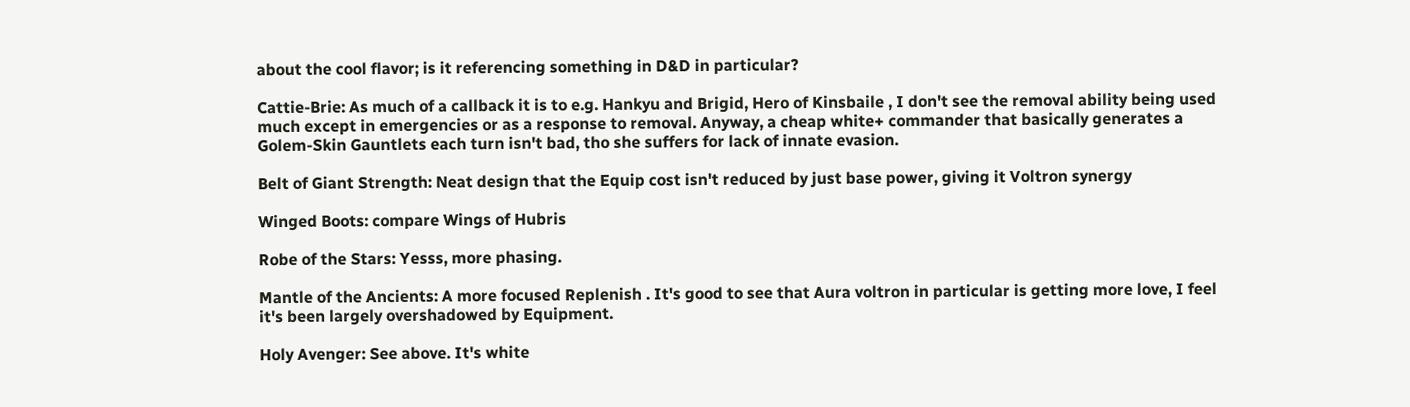about the cool flavor; is it referencing something in D&D in particular?

Cattie-Brie: As much of a callback it is to e.g. Hankyu and Brigid, Hero of Kinsbaile , I don't see the removal ability being used much except in emergencies or as a response to removal. Anyway, a cheap white+ commander that basically generates a Golem-Skin Gauntlets each turn isn't bad, tho she suffers for lack of innate evasion.

Belt of Giant Strength: Neat design that the Equip cost isn't reduced by just base power, giving it Voltron synergy

Winged Boots: compare Wings of Hubris

Robe of the Stars: Yesss, more phasing.

Mantle of the Ancients: A more focused Replenish . It's good to see that Aura voltron in particular is getting more love, I feel it's been largely overshadowed by Equipment.

Holy Avenger: See above. It's white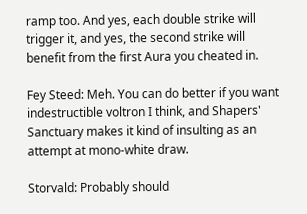ramp too. And yes, each double strike will trigger it, and yes, the second strike will benefit from the first Aura you cheated in.

Fey Steed: Meh. You can do better if you want indestructible voltron I think, and Shapers' Sanctuary makes it kind of insulting as an attempt at mono-white draw.

Storvald: Probably should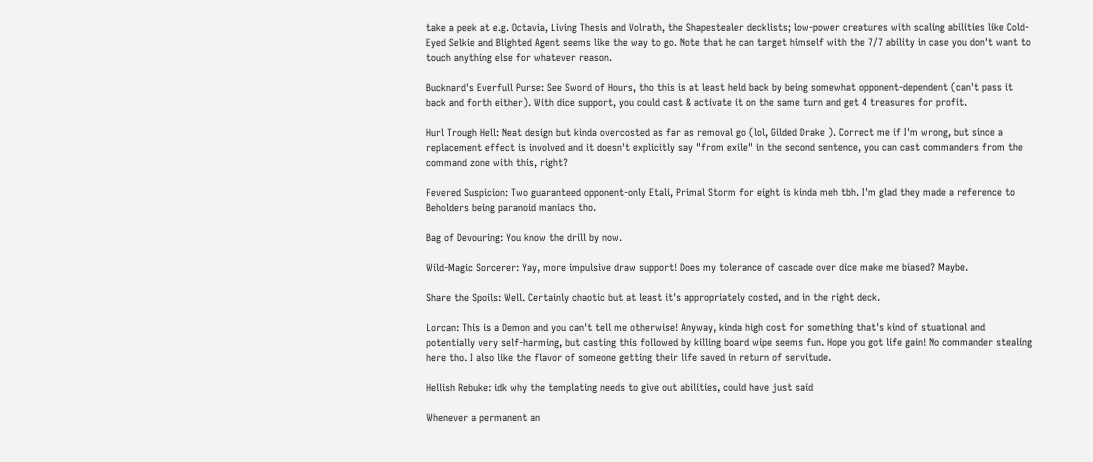take a peek at e.g. Octavia, Living Thesis and Volrath, the Shapestealer decklists; low-power creatures with scaling abilities like Cold-Eyed Selkie and Blighted Agent seems like the way to go. Note that he can target himself with the 7/7 ability in case you don't want to touch anything else for whatever reason.

Bucknard's Everfull Purse: See Sword of Hours, tho this is at least held back by being somewhat opponent-dependent (can't pass it back and forth either). With dice support, you could cast & activate it on the same turn and get 4 treasures for profit.

Hurl Trough Hell: Neat design but kinda overcosted as far as removal go (lol, Gilded Drake ). Correct me if I'm wrong, but since a replacement effect is involved and it doesn't explicitly say "from exile" in the second sentence, you can cast commanders from the command zone with this, right?

Fevered Suspicion: Two guaranteed opponent-only Etali, Primal Storm for eight is kinda meh tbh. I'm glad they made a reference to Beholders being paranoid maniacs tho.

Bag of Devouring: You know the drill by now.

Wild-Magic Sorcerer: Yay, more impulsive draw support! Does my tolerance of cascade over dice make me biased? Maybe.

Share the Spoils: Well. Certainly chaotic but at least it's appropriately costed, and in the right deck.

Lorcan: This is a Demon and you can't tell me otherwise! Anyway, kinda high cost for something that's kind of stuational and potentially very self-harming, but casting this followed by killing board wipe seems fun. Hope you got life gain! No commander stealing here tho. I also like the flavor of someone getting their life saved in return of servitude.

Hellish Rebuke: idk why the templating needs to give out abilities, could have just said

Whenever a permanent an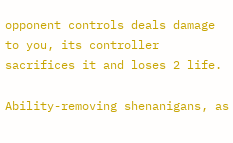opponent controls deals damage to you, its controller sacrifices it and loses 2 life.

Ability-removing shenanigans, as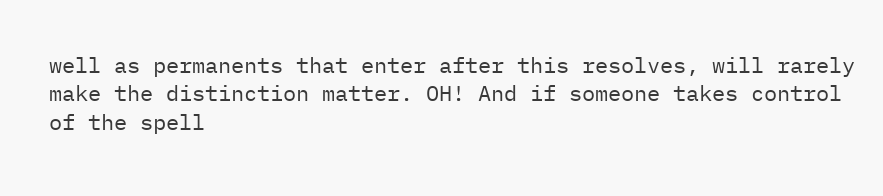well as permanents that enter after this resolves, will rarely make the distinction matter. OH! And if someone takes control of the spell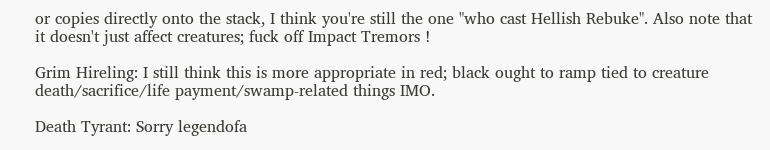or copies directly onto the stack, I think you're still the one "who cast Hellish Rebuke". Also note that it doesn't just affect creatures; fuck off Impact Tremors !

Grim Hireling: I still think this is more appropriate in red; black ought to ramp tied to creature death/sacrifice/life payment/swamp-related things IMO.

Death Tyrant: Sorry legendofa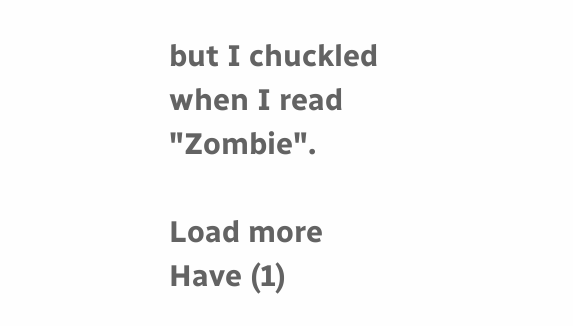but I chuckled when I read "Zombie".

Load more
Have (1)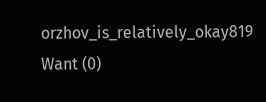orzhov_is_relatively_okay819
Want (0)